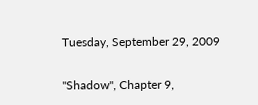Tuesday, September 29, 2009

"Shadow", Chapter 9,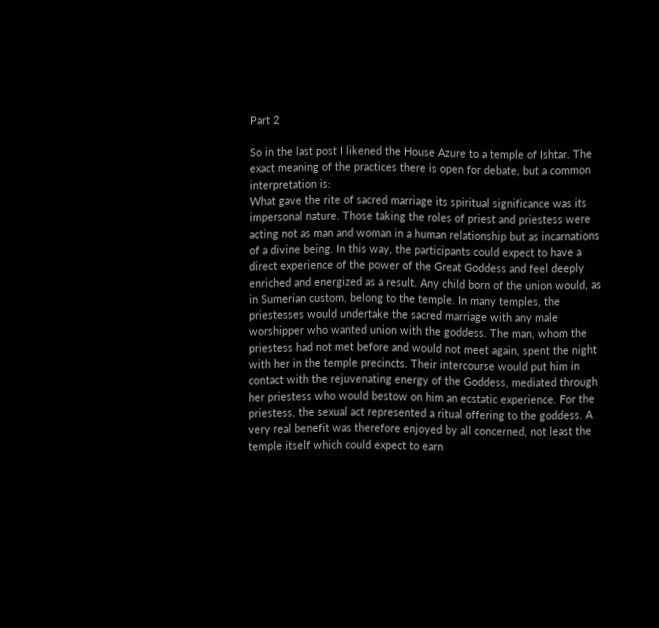Part 2

So in the last post I likened the House Azure to a temple of Ishtar. The exact meaning of the practices there is open for debate, but a common interpretation is:
What gave the rite of sacred marriage its spiritual significance was its impersonal nature. Those taking the roles of priest and priestess were acting not as man and woman in a human relationship but as incarnations of a divine being. In this way, the participants could expect to have a direct experience of the power of the Great Goddess and feel deeply enriched and energized as a result. Any child born of the union would, as in Sumerian custom, belong to the temple. In many temples, the priestesses would undertake the sacred marriage with any male worshipper who wanted union with the goddess. The man, whom the priestess had not met before and would not meet again, spent the night with her in the temple precincts. Their intercourse would put him in contact with the rejuvenating energy of the Goddess, mediated through her priestess who would bestow on him an ecstatic experience. For the priestess, the sexual act represented a ritual offering to the goddess. A very real benefit was therefore enjoyed by all concerned, not least the temple itself which could expect to earn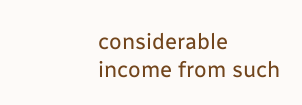considerable income from such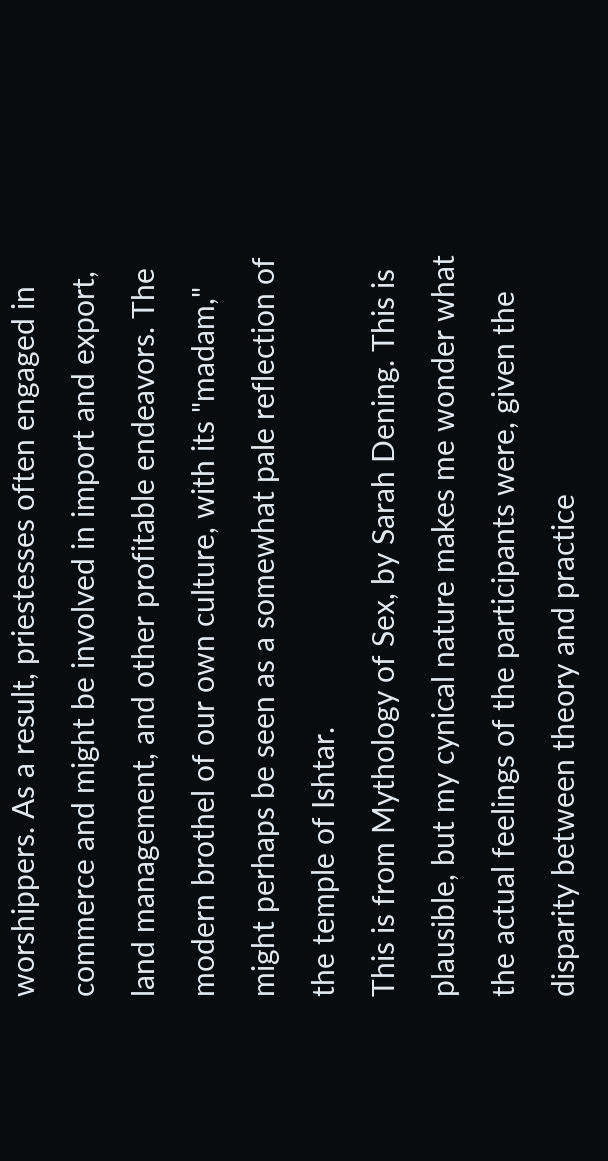worshippers. As a result, priestesses often engaged in commerce and might be involved in import and export, land management, and other profitable endeavors. The modern brothel of our own culture, with its "madam," might perhaps be seen as a somewhat pale reflection of the temple of Ishtar.
This is from Mythology of Sex, by Sarah Dening. This is plausible, but my cynical nature makes me wonder what the actual feelings of the participants were, given the disparity between theory and practice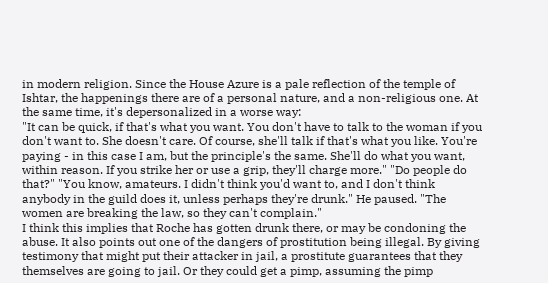in modern religion. Since the House Azure is a pale reflection of the temple of Ishtar, the happenings there are of a personal nature, and a non-religious one. At the same time, it's depersonalized in a worse way:
"It can be quick, if that's what you want. You don't have to talk to the woman if you don't want to. She doesn't care. Of course, she'll talk if that's what you like. You're paying - in this case I am, but the principle's the same. She'll do what you want, within reason. If you strike her or use a grip, they'll charge more." "Do people do that?" "You know, amateurs. I didn't think you'd want to, and I don't think anybody in the guild does it, unless perhaps they're drunk." He paused. "The women are breaking the law, so they can't complain."
I think this implies that Roche has gotten drunk there, or may be condoning the abuse. It also points out one of the dangers of prostitution being illegal. By giving testimony that might put their attacker in jail, a prostitute guarantees that they themselves are going to jail. Or they could get a pimp, assuming the pimp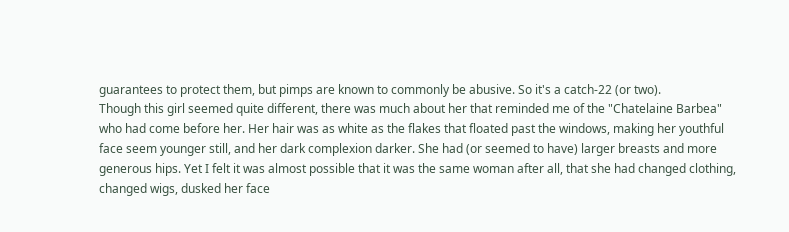guarantees to protect them, but pimps are known to commonly be abusive. So it's a catch-22 (or two).
Though this girl seemed quite different, there was much about her that reminded me of the "Chatelaine Barbea" who had come before her. Her hair was as white as the flakes that floated past the windows, making her youthful face seem younger still, and her dark complexion darker. She had (or seemed to have) larger breasts and more generous hips. Yet I felt it was almost possible that it was the same woman after all, that she had changed clothing, changed wigs, dusked her face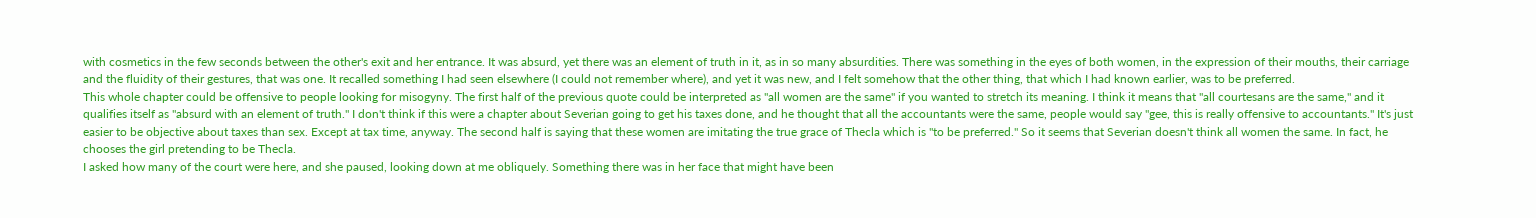with cosmetics in the few seconds between the other's exit and her entrance. It was absurd, yet there was an element of truth in it, as in so many absurdities. There was something in the eyes of both women, in the expression of their mouths, their carriage and the fluidity of their gestures, that was one. It recalled something I had seen elsewhere (I could not remember where), and yet it was new, and I felt somehow that the other thing, that which I had known earlier, was to be preferred.
This whole chapter could be offensive to people looking for misogyny. The first half of the previous quote could be interpreted as "all women are the same" if you wanted to stretch its meaning. I think it means that "all courtesans are the same," and it qualifies itself as "absurd with an element of truth." I don't think if this were a chapter about Severian going to get his taxes done, and he thought that all the accountants were the same, people would say "gee, this is really offensive to accountants." It's just easier to be objective about taxes than sex. Except at tax time, anyway. The second half is saying that these women are imitating the true grace of Thecla which is "to be preferred." So it seems that Severian doesn't think all women the same. In fact, he chooses the girl pretending to be Thecla.
I asked how many of the court were here, and she paused, looking down at me obliquely. Something there was in her face that might have been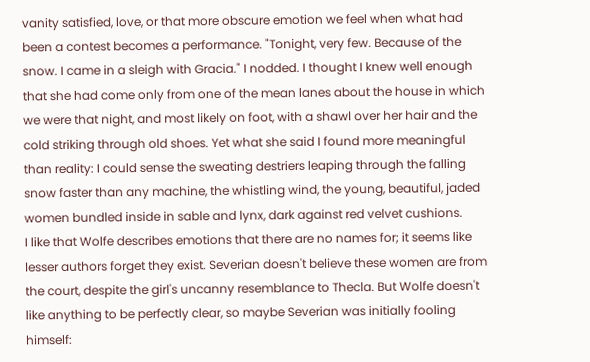vanity satisfied, love, or that more obscure emotion we feel when what had been a contest becomes a performance. "Tonight, very few. Because of the snow. I came in a sleigh with Gracia." I nodded. I thought I knew well enough that she had come only from one of the mean lanes about the house in which we were that night, and most likely on foot, with a shawl over her hair and the cold striking through old shoes. Yet what she said I found more meaningful than reality: I could sense the sweating destriers leaping through the falling snow faster than any machine, the whistling wind, the young, beautiful, jaded women bundled inside in sable and lynx, dark against red velvet cushions.
I like that Wolfe describes emotions that there are no names for; it seems like lesser authors forget they exist. Severian doesn't believe these women are from the court, despite the girl's uncanny resemblance to Thecla. But Wolfe doesn't like anything to be perfectly clear, so maybe Severian was initially fooling himself: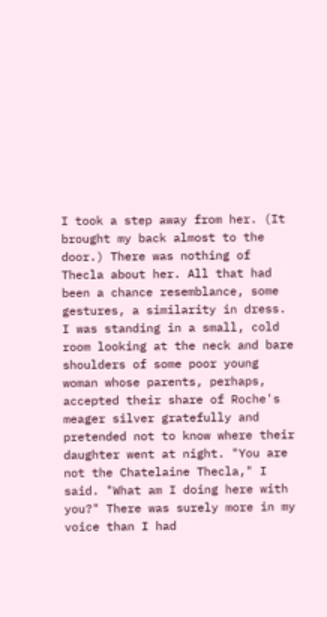I took a step away from her. (It brought my back almost to the door.) There was nothing of Thecla about her. All that had been a chance resemblance, some gestures, a similarity in dress. I was standing in a small, cold room looking at the neck and bare shoulders of some poor young woman whose parents, perhaps, accepted their share of Roche's meager silver gratefully and pretended not to know where their daughter went at night. "You are not the Chatelaine Thecla," I said. "What am I doing here with you?" There was surely more in my voice than I had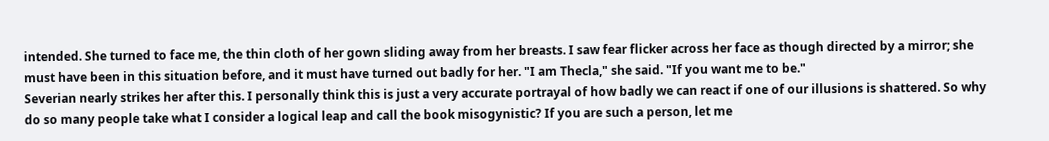intended. She turned to face me, the thin cloth of her gown sliding away from her breasts. I saw fear flicker across her face as though directed by a mirror; she must have been in this situation before, and it must have turned out badly for her. "I am Thecla," she said. "If you want me to be."
Severian nearly strikes her after this. I personally think this is just a very accurate portrayal of how badly we can react if one of our illusions is shattered. So why do so many people take what I consider a logical leap and call the book misogynistic? If you are such a person, let me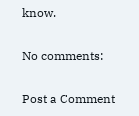know.

No comments:

Post a Comment